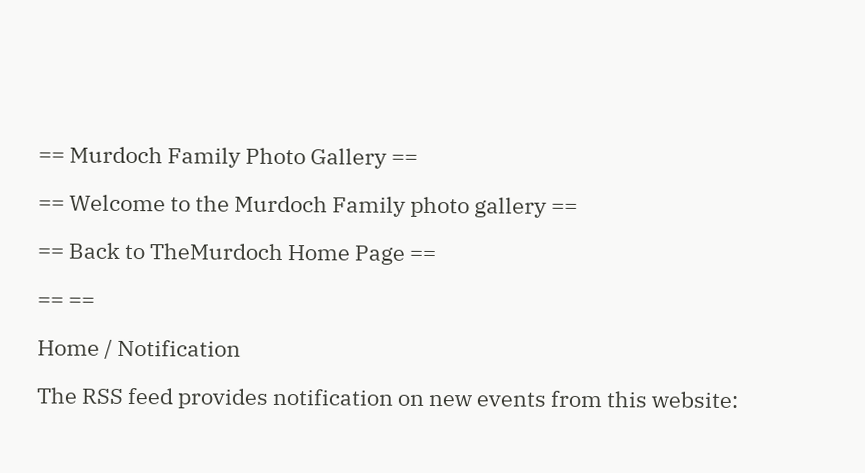== Murdoch Family Photo Gallery ==

== Welcome to the Murdoch Family photo gallery ==

== Back to TheMurdoch Home Page ==

== ==

Home / Notification

The RSS feed provides notification on new events from this website: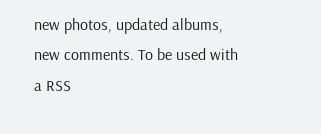new photos, updated albums, new comments. To be used with a RSS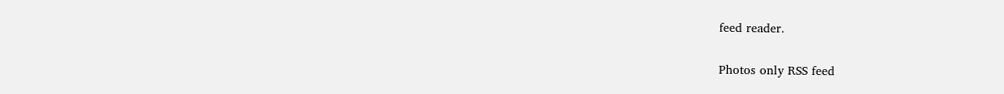feed reader.

Photos only RSS feed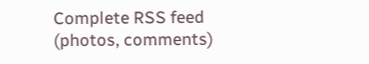Complete RSS feed (photos, comments)